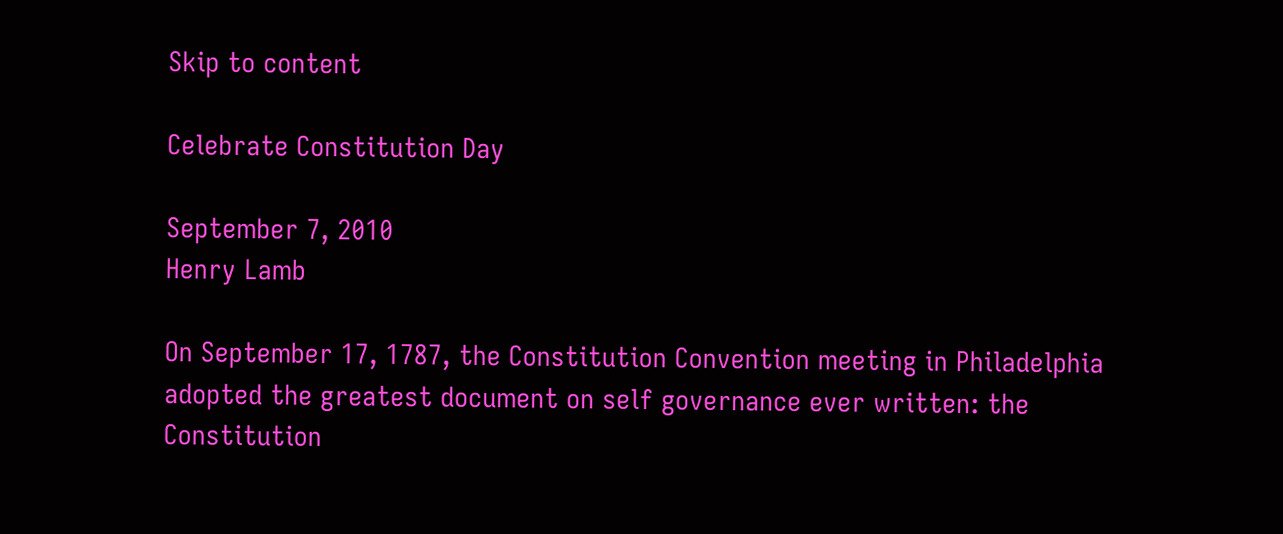Skip to content

Celebrate Constitution Day

September 7, 2010
Henry Lamb

On September 17, 1787, the Constitution Convention meeting in Philadelphia adopted the greatest document on self governance ever written: the Constitution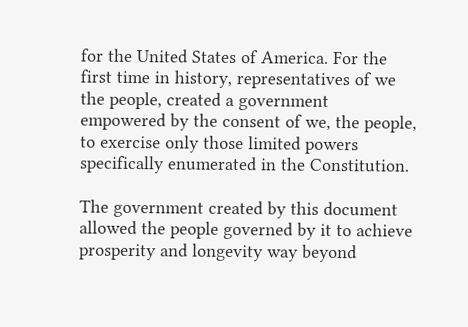for the United States of America. For the first time in history, representatives of we the people, created a government empowered by the consent of we, the people, to exercise only those limited powers specifically enumerated in the Constitution.

The government created by this document allowed the people governed by it to achieve prosperity and longevity way beyond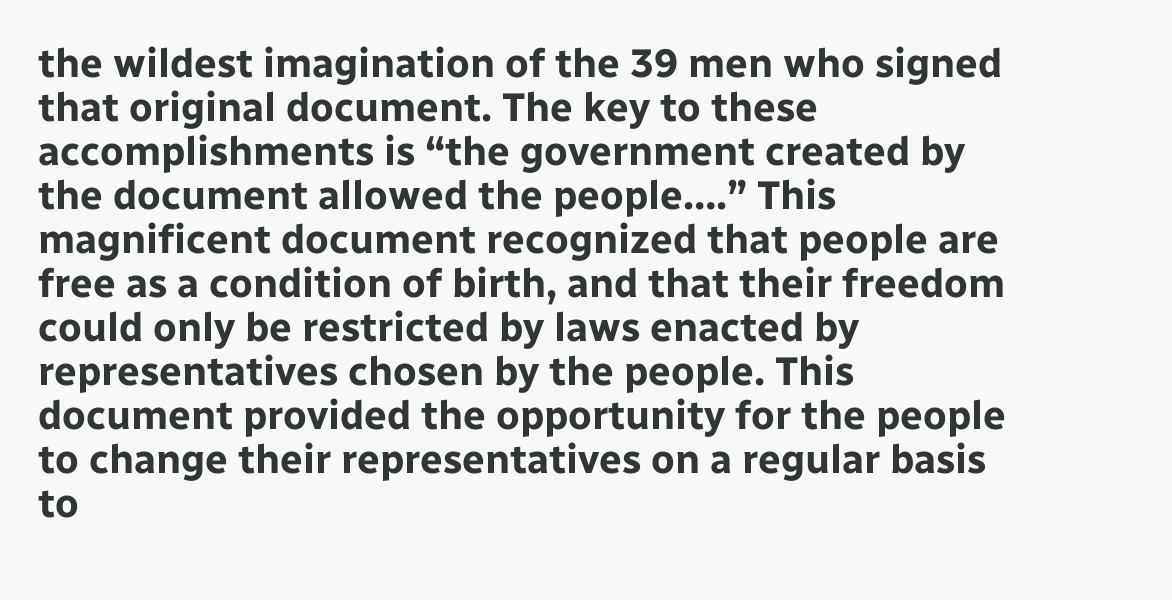the wildest imagination of the 39 men who signed that original document. The key to these accomplishments is “the government created by the document allowed the people….” This magnificent document recognized that people are free as a condition of birth, and that their freedom could only be restricted by laws enacted by representatives chosen by the people. This document provided the opportunity for the people to change their representatives on a regular basis to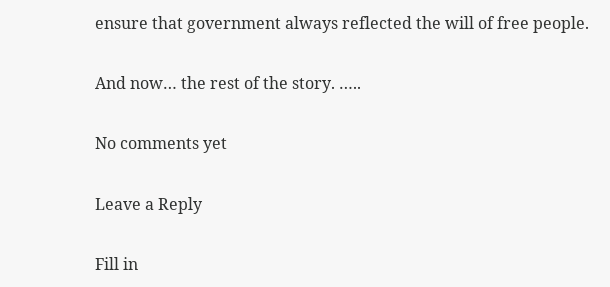ensure that government always reflected the will of free people.

And now… the rest of the story. …..

No comments yet

Leave a Reply

Fill in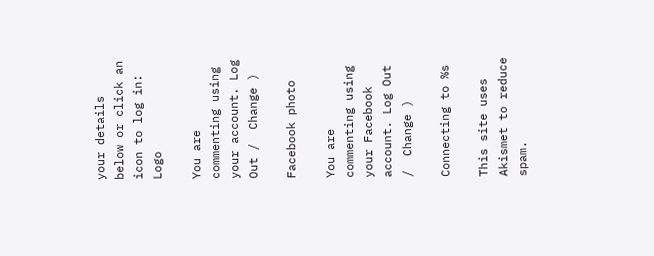your details below or click an icon to log in: Logo

You are commenting using your account. Log Out /  Change )

Facebook photo

You are commenting using your Facebook account. Log Out /  Change )

Connecting to %s

This site uses Akismet to reduce spam.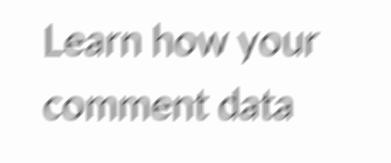Learn how your comment data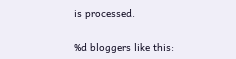is processed.

%d bloggers like this: